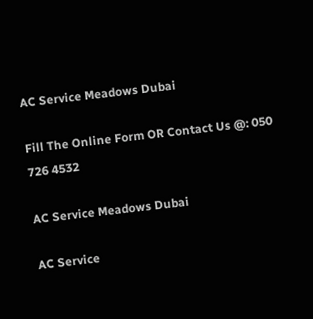AC Service Meadows Dubai

Fill The Online Form OR Contact Us @: 050 726 4532

AC Service Meadows Dubai

AC Service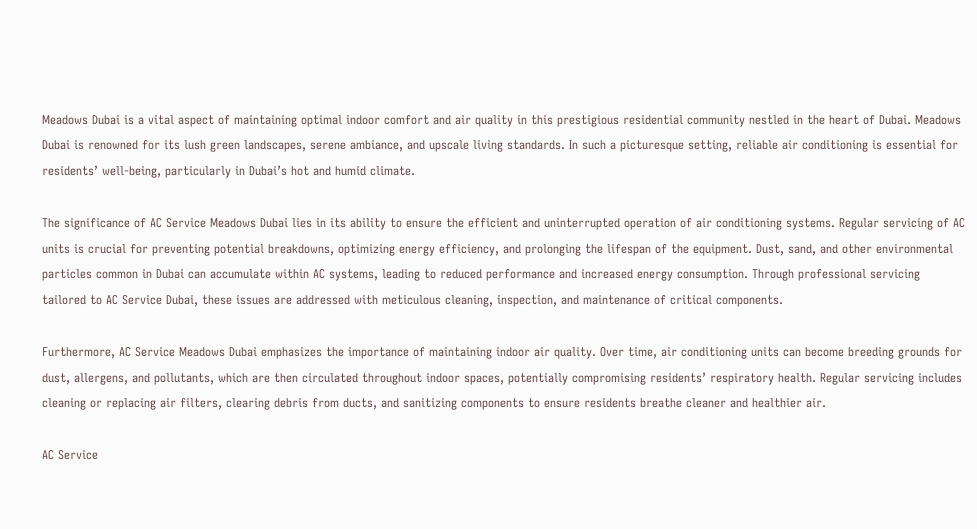Meadows Dubai is a vital aspect of maintaining optimal indoor comfort and air quality in this prestigious residential community nestled in the heart of Dubai. Meadows Dubai is renowned for its lush green landscapes, serene ambiance, and upscale living standards. In such a picturesque setting, reliable air conditioning is essential for residents’ well-being, particularly in Dubai’s hot and humid climate.

The significance of AC Service Meadows Dubai lies in its ability to ensure the efficient and uninterrupted operation of air conditioning systems. Regular servicing of AC units is crucial for preventing potential breakdowns, optimizing energy efficiency, and prolonging the lifespan of the equipment. Dust, sand, and other environmental particles common in Dubai can accumulate within AC systems, leading to reduced performance and increased energy consumption. Through professional servicing tailored to AC Service Dubai, these issues are addressed with meticulous cleaning, inspection, and maintenance of critical components.

Furthermore, AC Service Meadows Dubai emphasizes the importance of maintaining indoor air quality. Over time, air conditioning units can become breeding grounds for dust, allergens, and pollutants, which are then circulated throughout indoor spaces, potentially compromising residents’ respiratory health. Regular servicing includes cleaning or replacing air filters, clearing debris from ducts, and sanitizing components to ensure residents breathe cleaner and healthier air.

AC Service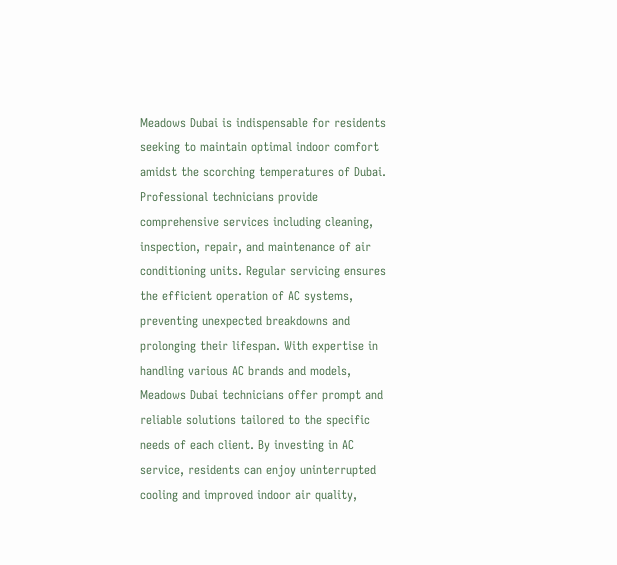Meadows Dubai is indispensable for residents seeking to maintain optimal indoor comfort amidst the scorching temperatures of Dubai. Professional technicians provide comprehensive services including cleaning, inspection, repair, and maintenance of air conditioning units. Regular servicing ensures the efficient operation of AC systems, preventing unexpected breakdowns and prolonging their lifespan. With expertise in handling various AC brands and models, Meadows Dubai technicians offer prompt and reliable solutions tailored to the specific needs of each client. By investing in AC service, residents can enjoy uninterrupted cooling and improved indoor air quality,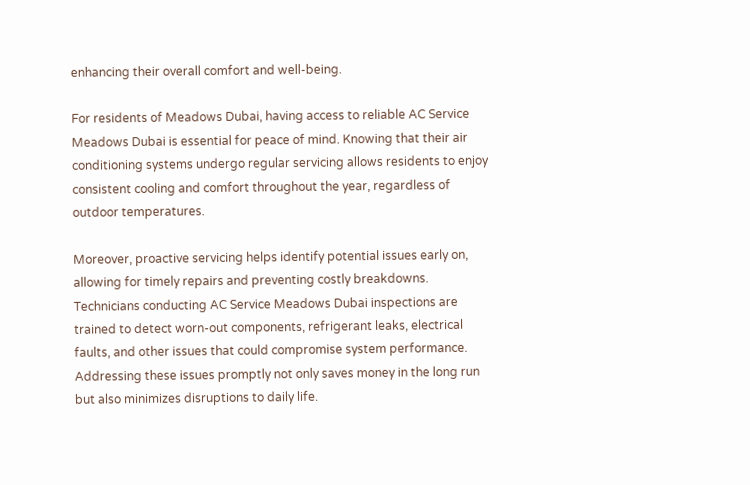enhancing their overall comfort and well-being.

For residents of Meadows Dubai, having access to reliable AC Service Meadows Dubai is essential for peace of mind. Knowing that their air conditioning systems undergo regular servicing allows residents to enjoy consistent cooling and comfort throughout the year, regardless of outdoor temperatures.

Moreover, proactive servicing helps identify potential issues early on, allowing for timely repairs and preventing costly breakdowns. Technicians conducting AC Service Meadows Dubai inspections are trained to detect worn-out components, refrigerant leaks, electrical faults, and other issues that could compromise system performance. Addressing these issues promptly not only saves money in the long run but also minimizes disruptions to daily life.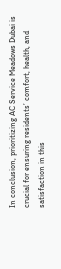In conclusion, prioritizing AC Service Meadows Dubai is crucial for ensuring residents’ comfort, health, and satisfaction in this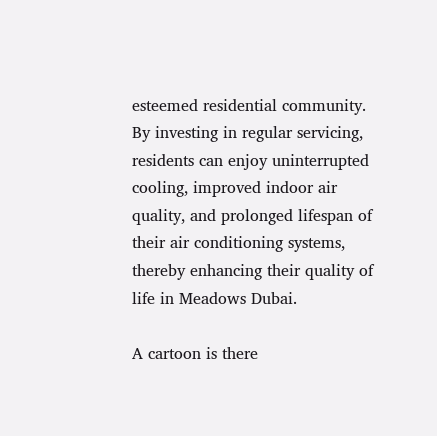esteemed residential community. By investing in regular servicing, residents can enjoy uninterrupted cooling, improved indoor air quality, and prolonged lifespan of their air conditioning systems, thereby enhancing their quality of life in Meadows Dubai.

A cartoon is there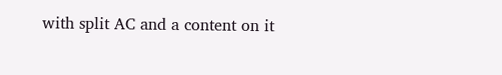with split AC and a content on it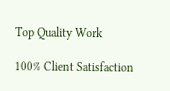Top Quality Work

100% Client Satisfaction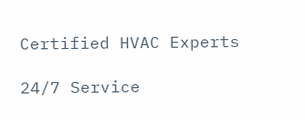Certified HVAC Experts

24/7 Service